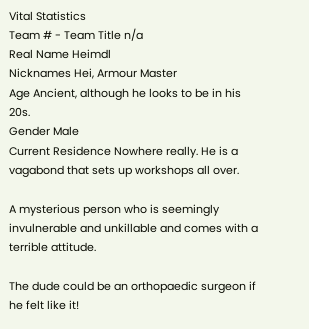Vital Statistics
Team # - Team Title n/a
Real Name Heimdl
Nicknames Hei, Armour Master
Age Ancient, although he looks to be in his 20s.
Gender Male
Current Residence Nowhere really. He is a vagabond that sets up workshops all over.

A mysterious person who is seemingly invulnerable and unkillable and comes with a terrible attitude.

The dude could be an orthopaedic surgeon if he felt like it!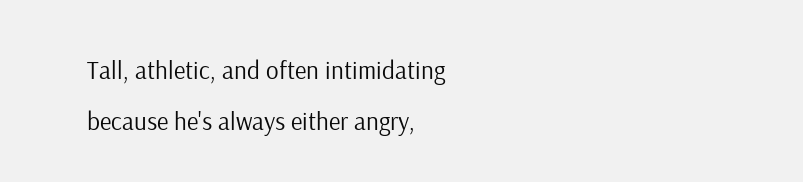Tall, athletic, and often intimidating because he's always either angry,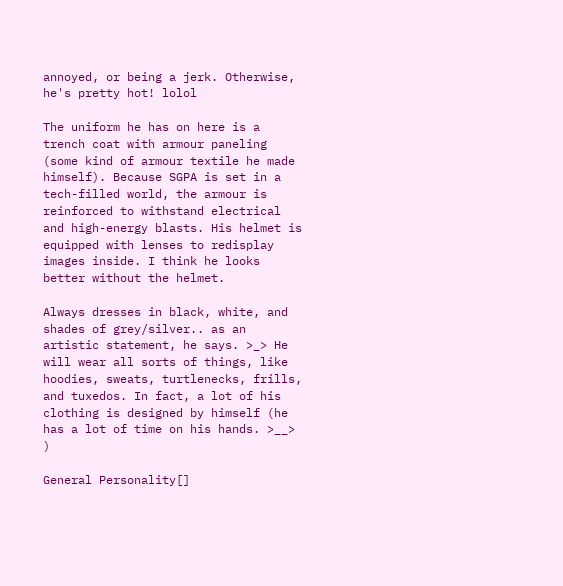annoyed, or being a jerk. Otherwise, he's pretty hot! lolol

The uniform he has on here is a trench coat with armour paneling (some kind of armour textile he made himself). Because SGPA is set in a tech-filled world, the armour is reinforced to withstand electrical and high-energy blasts. His helmet is equipped with lenses to redisplay images inside. I think he looks better without the helmet.

Always dresses in black, white, and shades of grey/silver.. as an artistic statement, he says. >_> He will wear all sorts of things, like hoodies, sweats, turtlenecks, frills, and tuxedos. In fact, a lot of his clothing is designed by himself (he has a lot of time on his hands. >__> )

General Personality[]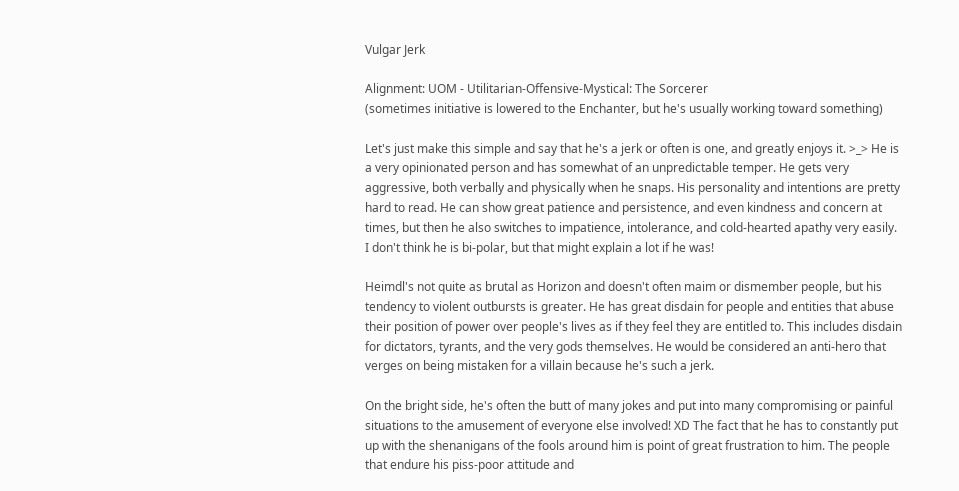Vulgar Jerk

Alignment: UOM - Utilitarian-Offensive-Mystical: The Sorcerer
(sometimes initiative is lowered to the Enchanter, but he's usually working toward something)

Let's just make this simple and say that he's a jerk or often is one, and greatly enjoys it. >_> He is a very opinionated person and has somewhat of an unpredictable temper. He gets very aggressive, both verbally and physically when he snaps. His personality and intentions are pretty hard to read. He can show great patience and persistence, and even kindness and concern at times, but then he also switches to impatience, intolerance, and cold-hearted apathy very easily. I don't think he is bi-polar, but that might explain a lot if he was!

Heimdl's not quite as brutal as Horizon and doesn't often maim or dismember people, but his tendency to violent outbursts is greater. He has great disdain for people and entities that abuse their position of power over people's lives as if they feel they are entitled to. This includes disdain for dictators, tyrants, and the very gods themselves. He would be considered an anti-hero that verges on being mistaken for a villain because he's such a jerk.

On the bright side, he's often the butt of many jokes and put into many compromising or painful situations to the amusement of everyone else involved! XD The fact that he has to constantly put up with the shenanigans of the fools around him is point of great frustration to him. The people that endure his piss-poor attitude and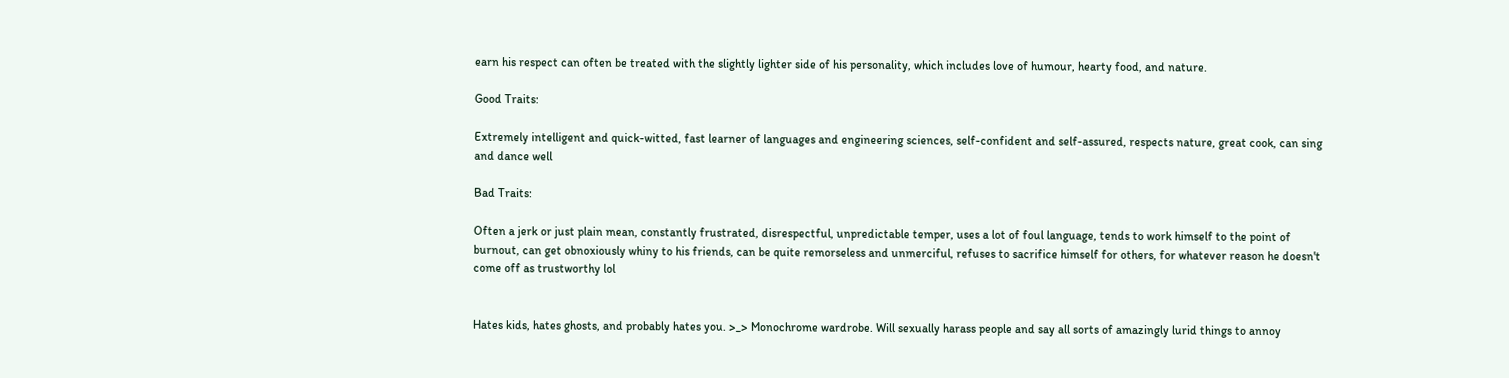earn his respect can often be treated with the slightly lighter side of his personality, which includes love of humour, hearty food, and nature.

Good Traits:

Extremely intelligent and quick-witted, fast learner of languages and engineering sciences, self-confident and self-assured, respects nature, great cook, can sing and dance well

Bad Traits:

Often a jerk or just plain mean, constantly frustrated, disrespectful, unpredictable temper, uses a lot of foul language, tends to work himself to the point of burnout, can get obnoxiously whiny to his friends, can be quite remorseless and unmerciful, refuses to sacrifice himself for others, for whatever reason he doesn't come off as trustworthy lol


Hates kids, hates ghosts, and probably hates you. >_> Monochrome wardrobe. Will sexually harass people and say all sorts of amazingly lurid things to annoy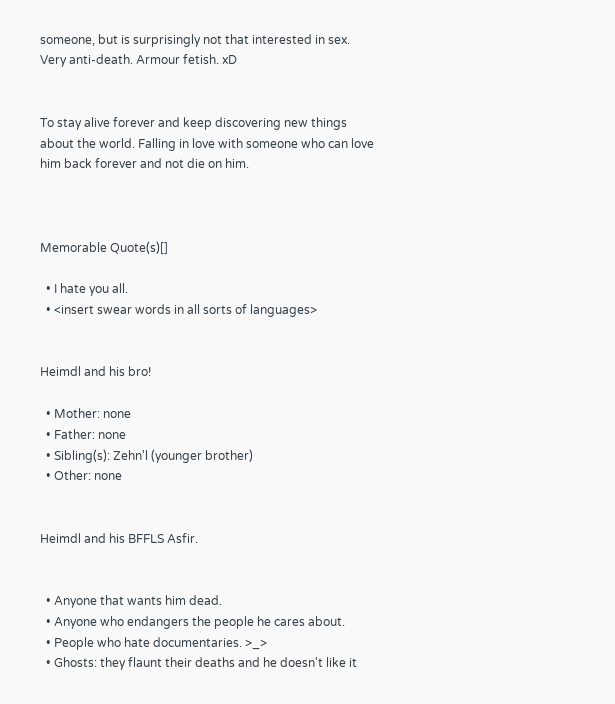someone, but is surprisingly not that interested in sex. Very anti-death. Armour fetish. xD


To stay alive forever and keep discovering new things about the world. Falling in love with someone who can love him back forever and not die on him.



Memorable Quote(s)[]

  • I hate you all.
  • <insert swear words in all sorts of languages>


Heimdl and his bro!

  • Mother: none
  • Father: none
  • Sibling(s): Zehn'l (younger brother)
  • Other: none


Heimdl and his BFFLS Asfir.


  • Anyone that wants him dead.
  • Anyone who endangers the people he cares about.
  • People who hate documentaries. >_>
  • Ghosts: they flaunt their deaths and he doesn't like it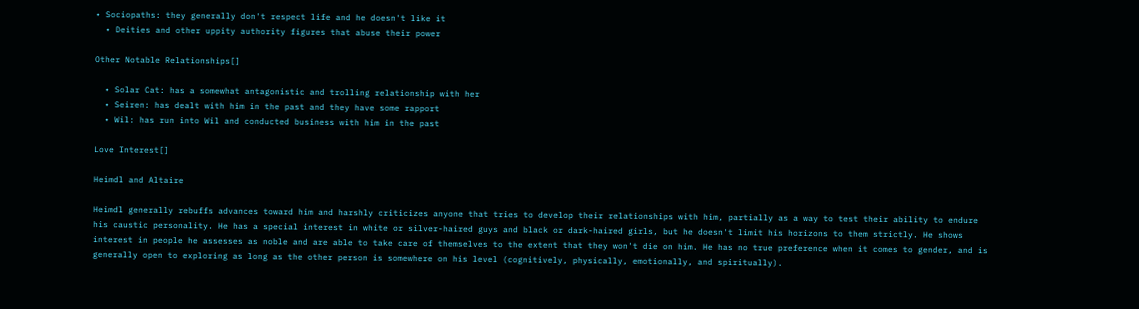• Sociopaths: they generally don't respect life and he doesn't like it
  • Deities and other uppity authority figures that abuse their power

Other Notable Relationships[]

  • Solar Cat: has a somewhat antagonistic and trolling relationship with her
  • Seiren: has dealt with him in the past and they have some rapport
  • Wil: has run into Wil and conducted business with him in the past

Love Interest[]

Heimdl and Altaire

Heimdl generally rebuffs advances toward him and harshly criticizes anyone that tries to develop their relationships with him, partially as a way to test their ability to endure his caustic personality. He has a special interest in white or silver-haired guys and black or dark-haired girls, but he doesn't limit his horizons to them strictly. He shows interest in people he assesses as noble and are able to take care of themselves to the extent that they won't die on him. He has no true preference when it comes to gender, and is generally open to exploring as long as the other person is somewhere on his level (cognitively, physically, emotionally, and spiritually).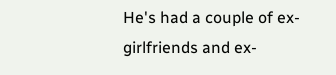He's had a couple of ex-girlfriends and ex-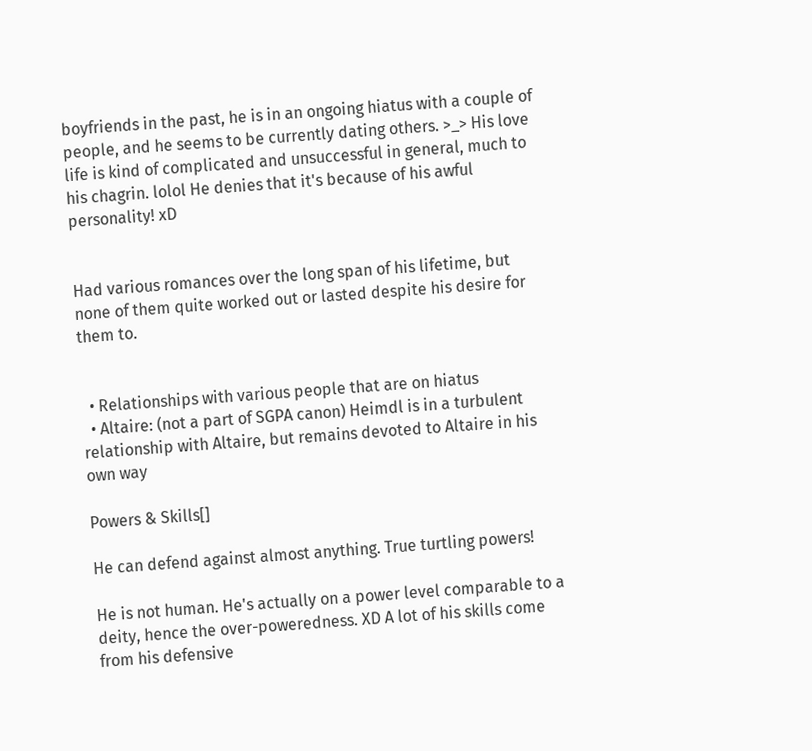boyfriends in the past, he is in an ongoing hiatus with a couple of people, and he seems to be currently dating others. >_> His love life is kind of complicated and unsuccessful in general, much to his chagrin. lolol He denies that it's because of his awful personality! xD


Had various romances over the long span of his lifetime, but none of them quite worked out or lasted despite his desire for them to.


  • Relationships with various people that are on hiatus
  • Altaire: (not a part of SGPA canon) Heimdl is in a turbulent relationship with Altaire, but remains devoted to Altaire in his own way

Powers & Skills[]

He can defend against almost anything. True turtling powers!

He is not human. He's actually on a power level comparable to a deity, hence the over-poweredness. XD A lot of his skills come from his defensive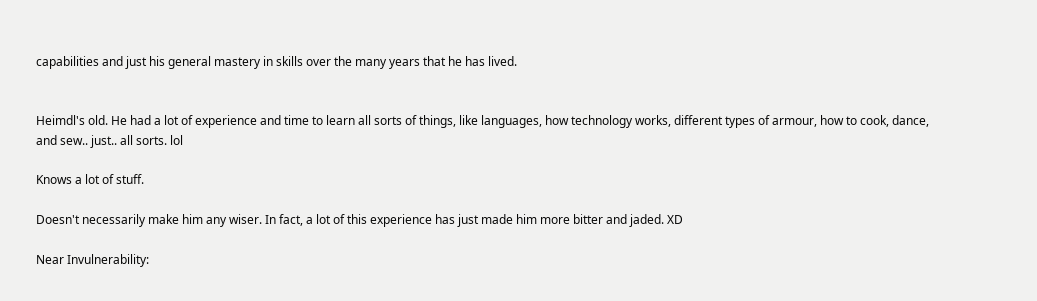capabilities and just his general mastery in skills over the many years that he has lived.


Heimdl's old. He had a lot of experience and time to learn all sorts of things, like languages, how technology works, different types of armour, how to cook, dance, and sew.. just.. all sorts. lol

Knows a lot of stuff.

Doesn't necessarily make him any wiser. In fact, a lot of this experience has just made him more bitter and jaded. XD

Near Invulnerability: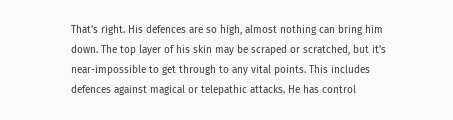That's right. His defences are so high, almost nothing can bring him down. The top layer of his skin may be scraped or scratched, but it's near-impossible to get through to any vital points. This includes defences against magical or telepathic attacks. He has control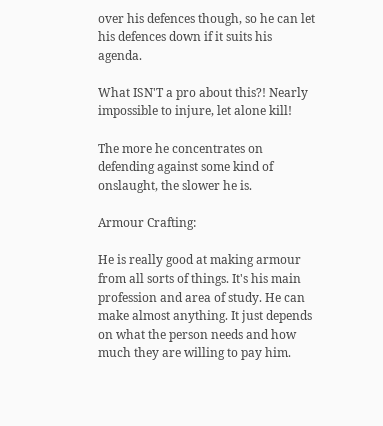over his defences though, so he can let his defences down if it suits his agenda.

What ISN'T a pro about this?! Nearly impossible to injure, let alone kill!

The more he concentrates on defending against some kind of onslaught, the slower he is.

Armour Crafting:

He is really good at making armour from all sorts of things. It's his main profession and area of study. He can make almost anything. It just depends on what the person needs and how much they are willing to pay him.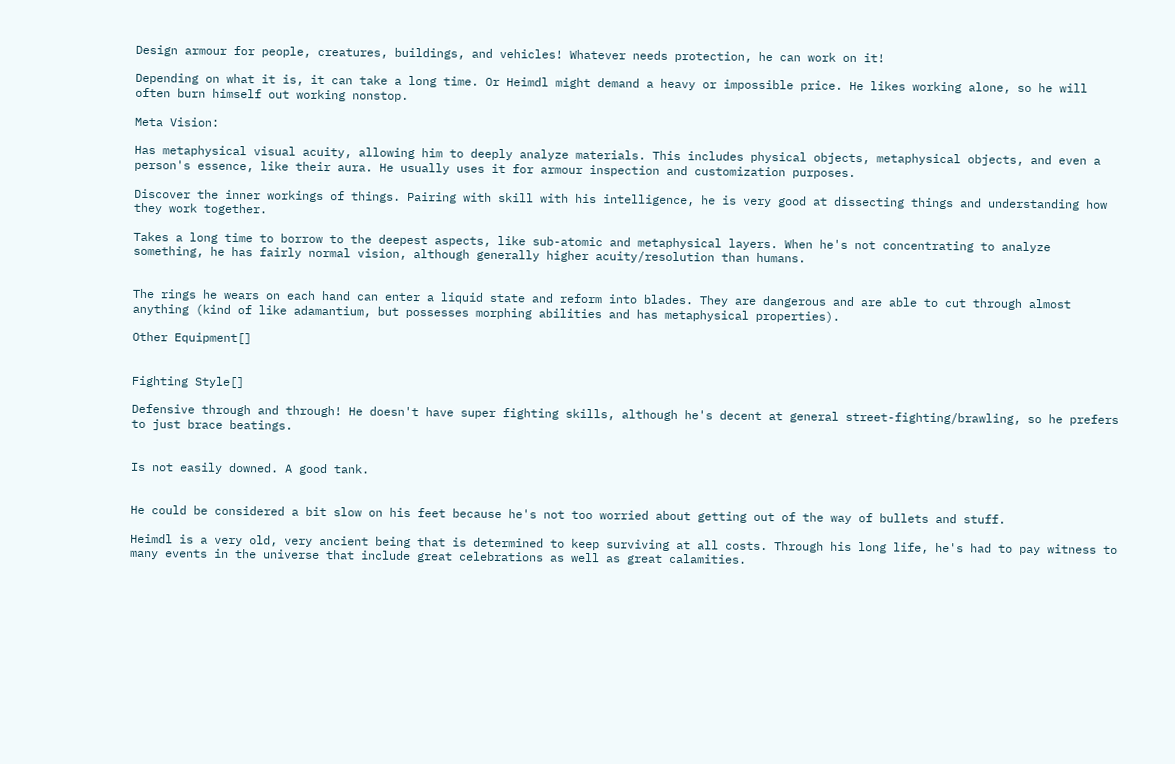Design armour for people, creatures, buildings, and vehicles! Whatever needs protection, he can work on it!

Depending on what it is, it can take a long time. Or Heimdl might demand a heavy or impossible price. He likes working alone, so he will often burn himself out working nonstop.

Meta Vision:

Has metaphysical visual acuity, allowing him to deeply analyze materials. This includes physical objects, metaphysical objects, and even a person's essence, like their aura. He usually uses it for armour inspection and customization purposes.

Discover the inner workings of things. Pairing with skill with his intelligence, he is very good at dissecting things and understanding how they work together.

Takes a long time to borrow to the deepest aspects, like sub-atomic and metaphysical layers. When he's not concentrating to analyze something, he has fairly normal vision, although generally higher acuity/resolution than humans.


The rings he wears on each hand can enter a liquid state and reform into blades. They are dangerous and are able to cut through almost anything (kind of like adamantium, but possesses morphing abilities and has metaphysical properties).

Other Equipment[]


Fighting Style[]

Defensive through and through! He doesn't have super fighting skills, although he's decent at general street-fighting/brawling, so he prefers to just brace beatings.


Is not easily downed. A good tank.


He could be considered a bit slow on his feet because he's not too worried about getting out of the way of bullets and stuff.

Heimdl is a very old, very ancient being that is determined to keep surviving at all costs. Through his long life, he's had to pay witness to many events in the universe that include great celebrations as well as great calamities.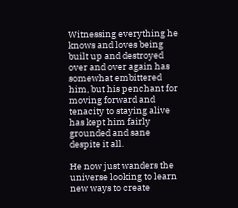Witnessing everything he knows and loves being built up and destroyed over and over again has somewhat embittered him, but his penchant for moving forward and tenacity to staying alive has kept him fairly grounded and sane despite it all.

He now just wanders the universe looking to learn new ways to create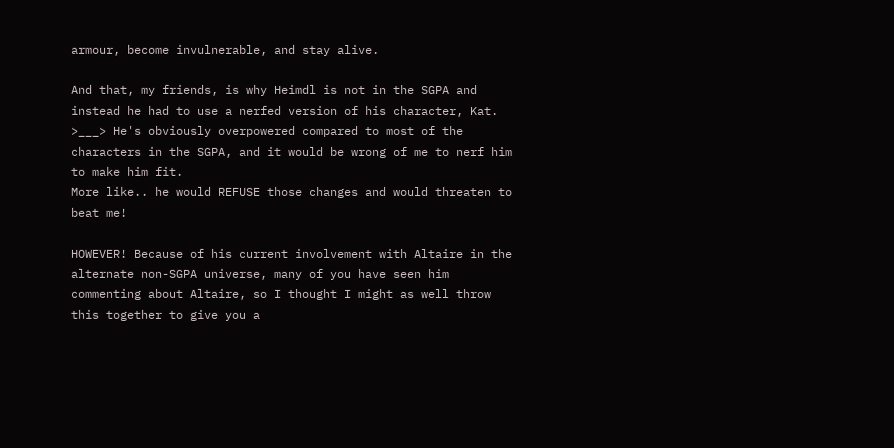armour, become invulnerable, and stay alive.

And that, my friends, is why Heimdl is not in the SGPA and instead he had to use a nerfed version of his character, Kat. >___> He's obviously overpowered compared to most of the characters in the SGPA, and it would be wrong of me to nerf him to make him fit.
More like.. he would REFUSE those changes and would threaten to beat me!

HOWEVER! Because of his current involvement with Altaire in the alternate non-SGPA universe, many of you have seen him commenting about Altaire, so I thought I might as well throw this together to give you a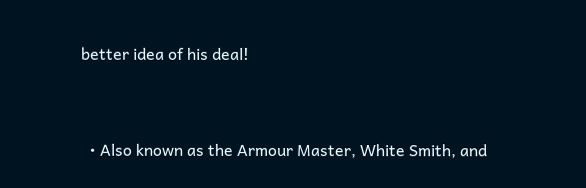better idea of his deal!


  • Also known as the Armour Master, White Smith, and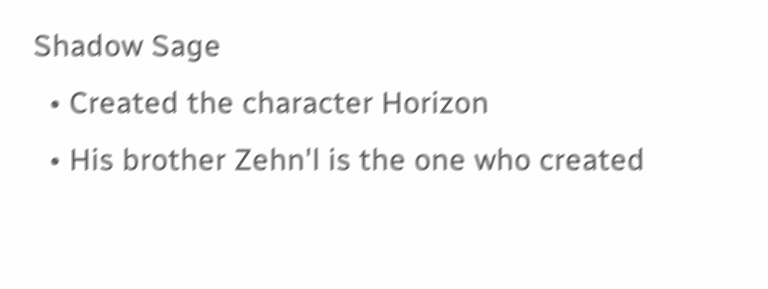Shadow Sage
  • Created the character Horizon
  • His brother Zehn'l is the one who created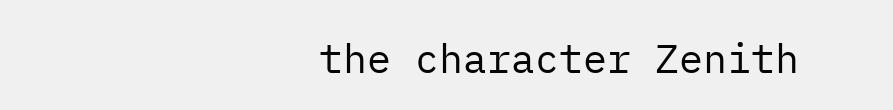the character Zenith